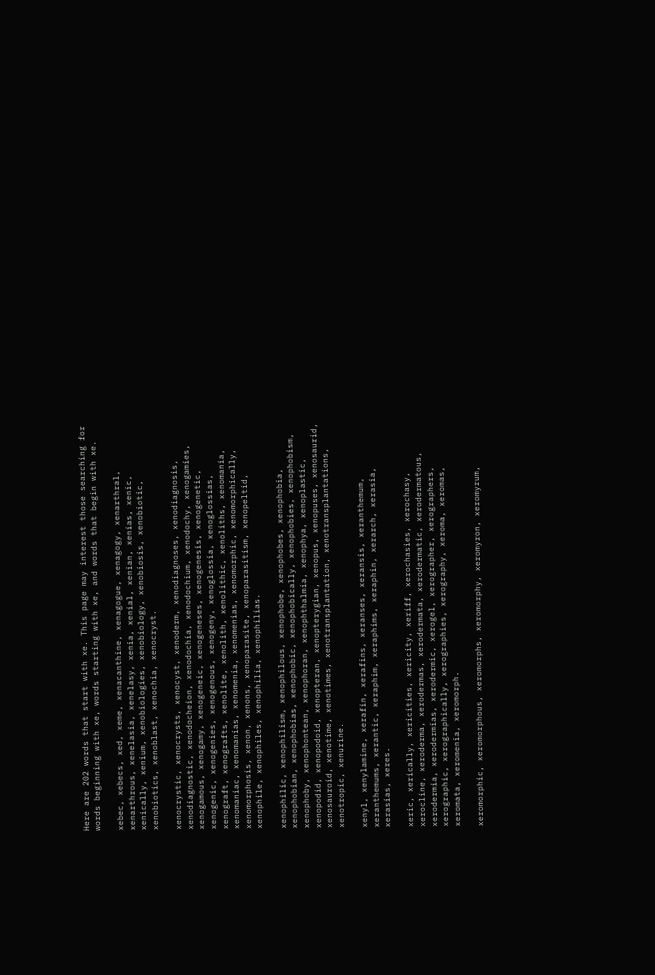Here are 202 words that start with xe. This page may interest those searching for words beginning with xe, words starting with xe, and words that begin with xe.

xebec, xebecs, xed, xeme, xenacanthine, xenagogue, xenagogy, xenarthral, xenarthrous, xenelasia, xenelasy, xenia, xenial, xenian, xenias, xenic, xenically, xenium, xenobiologies, xenobiology, xenobiosis, xenobiotic, xenobiotics, xenoblast, xenochia, xenocryst.

xenocrystic, xenocrysts, xenocyst, xenoderm, xenodiagnoses, xenodiagnosis, xenodiagnostic, xenodocheion, xenodochia, xenodochium, xenodochy, xenogamies, xenogamous, xenogamy, xenogeneic, xenogeneses, xenogenesis, xenogenetic, xenogenic, xenogenies, xenogenous, xenogeny, xenoglossia, xenoglossias, xenograft, xenografts, xenolite, xenolith, xenolithic, xenoliths, xenomania, xenomaniac, xenomanias, xenomenia, xenomenias, xenomorphic, xenomorphically, xenomorphosis, xenon, xenons, xenoparasite, xenoparasitism, xenopeltid, xenophile, xenophiles, xenophilia, xenophilias.

xenophilic, xenophilism, xenophilous, xenophobe, xenophobes, xenophobia, xenophobian, xenophobias, xenophobic, xenophobically, xenophobies, xenophobism, xenophoby, xenophontean, xenophoran, xenophthalmia, xenophya, xenoplastic, xenopodid, xenopodoid, xenopteran, xenopterygian, xenopus, xenopuses, xenosaurid, xenosauroid, xenotime, xenotimes, xenotransplantation, xenotransplantations, xenotropic, xenurine.

xenyl, xenylamine, xerafin, xerafins, xeranses, xeransis, xeranthemum, xeranthemums, xerantic, xeraphim, xeraphims, xeraphin, xerarch, xerasia, xerasias, xeres.

xeric, xerically, xericities, xericity, xeriff, xerochasies, xerochasy, xerocline, xeroderma, xerodermas, xerodermata, xerodermatic, xerodermatous, xerodermia, xerodermias, xerodermic, xerogel, xerographer, xerographers, xerographic, xerographically, xerographies, xerography, xeroma, xeromas, xeromata, xeromenia, xeromorph.

xeromorphic, xeromorphous, xeromorphs, xeromorphy, xeromyron, xeromyrum,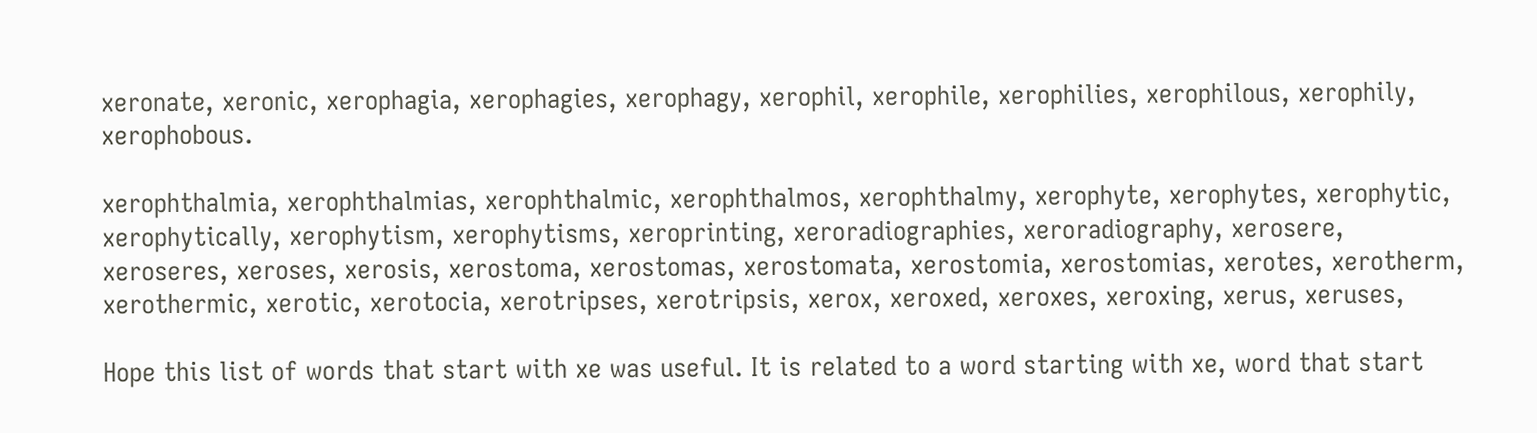xeronate, xeronic, xerophagia, xerophagies, xerophagy, xerophil, xerophile, xerophilies, xerophilous, xerophily, xerophobous.

xerophthalmia, xerophthalmias, xerophthalmic, xerophthalmos, xerophthalmy, xerophyte, xerophytes, xerophytic, xerophytically, xerophytism, xerophytisms, xeroprinting, xeroradiographies, xeroradiography, xerosere, xeroseres, xeroses, xerosis, xerostoma, xerostomas, xerostomata, xerostomia, xerostomias, xerotes, xerotherm, xerothermic, xerotic, xerotocia, xerotripses, xerotripsis, xerox, xeroxed, xeroxes, xeroxing, xerus, xeruses,

Hope this list of words that start with xe was useful. It is related to a word starting with xe, word that start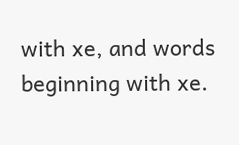with xe, and words beginning with xe.